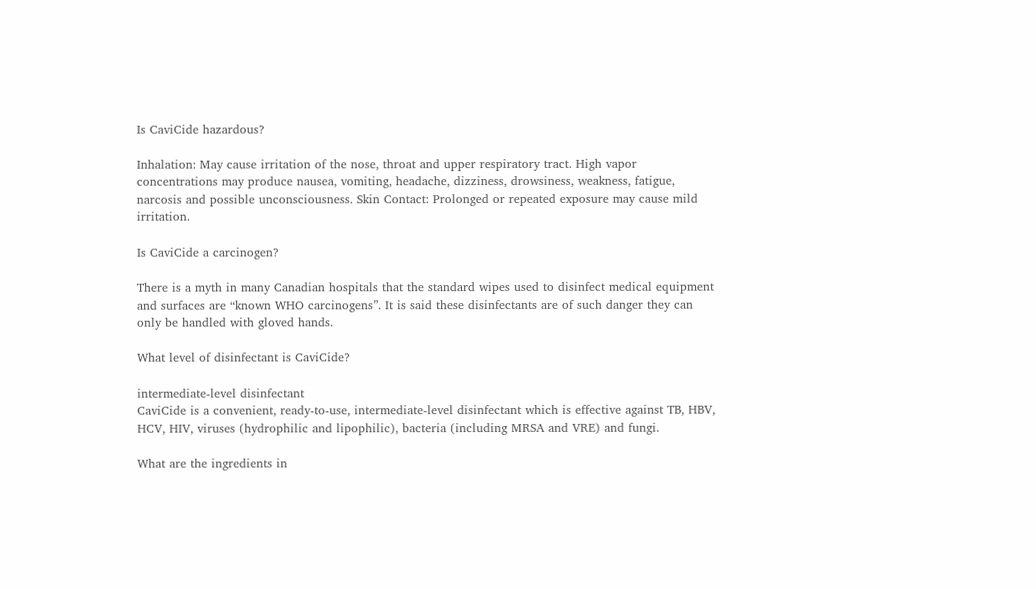Is CaviCide hazardous?

Inhalation: May cause irritation of the nose, throat and upper respiratory tract. High vapor concentrations may produce nausea, vomiting, headache, dizziness, drowsiness, weakness, fatigue, narcosis and possible unconsciousness. Skin Contact: Prolonged or repeated exposure may cause mild irritation.

Is CaviCide a carcinogen?

There is a myth in many Canadian hospitals that the standard wipes used to disinfect medical equipment and surfaces are “known WHO carcinogens”. It is said these disinfectants are of such danger they can only be handled with gloved hands.

What level of disinfectant is CaviCide?

intermediate-level disinfectant
CaviCide is a convenient, ready-to-use, intermediate-level disinfectant which is effective against TB, HBV, HCV, HIV, viruses (hydrophilic and lipophilic), bacteria (including MRSA and VRE) and fungi.

What are the ingredients in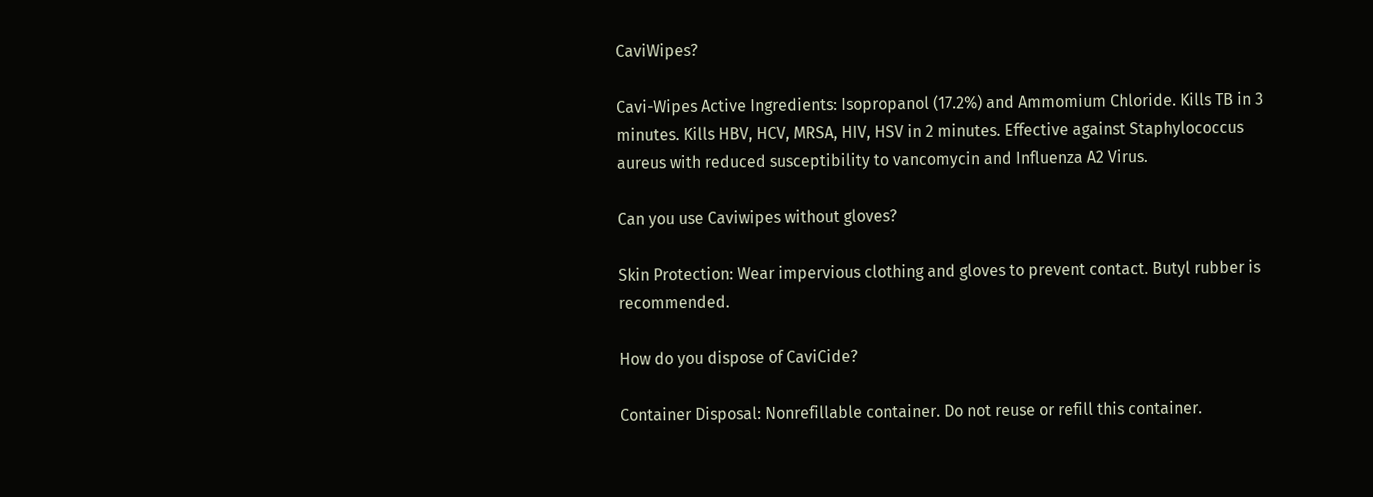CaviWipes?

Cavi-Wipes Active Ingredients: Isopropanol (17.2%) and Ammomium Chloride. Kills TB in 3 minutes. Kills HBV, HCV, MRSA, HIV, HSV in 2 minutes. Effective against Staphylococcus aureus with reduced susceptibility to vancomycin and Influenza A2 Virus.

Can you use Caviwipes without gloves?

Skin Protection: Wear impervious clothing and gloves to prevent contact. Butyl rubber is recommended.

How do you dispose of CaviCide?

Container Disposal: Nonrefillable container. Do not reuse or refill this container.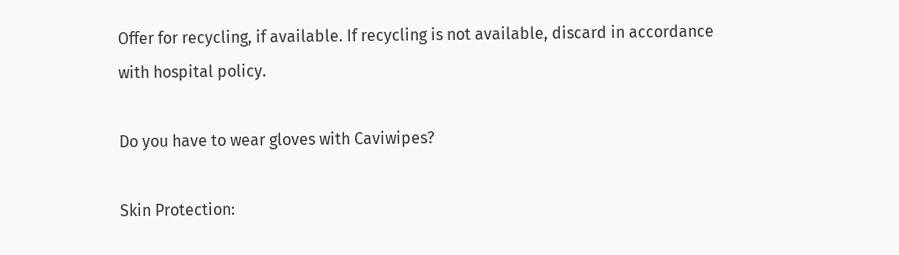Offer for recycling, if available. If recycling is not available, discard in accordance with hospital policy.

Do you have to wear gloves with Caviwipes?

Skin Protection: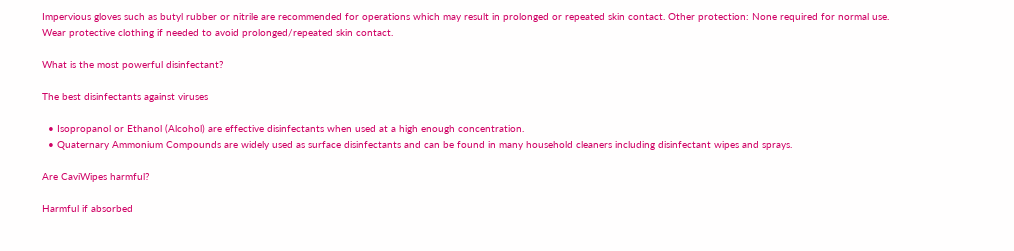Impervious gloves such as butyl rubber or nitrile are recommended for operations which may result in prolonged or repeated skin contact. Other protection: None required for normal use. Wear protective clothing if needed to avoid prolonged/repeated skin contact.

What is the most powerful disinfectant?

The best disinfectants against viruses

  • Isopropanol or Ethanol (Alcohol) are effective disinfectants when used at a high enough concentration.
  • Quaternary Ammonium Compounds are widely used as surface disinfectants and can be found in many household cleaners including disinfectant wipes and sprays.

Are CaviWipes harmful?

Harmful if absorbed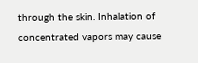through the skin. Inhalation of concentrated vapors may cause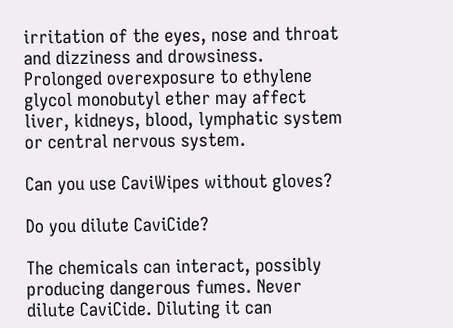irritation of the eyes, nose and throat and dizziness and drowsiness. Prolonged overexposure to ethylene glycol monobutyl ether may affect liver, kidneys, blood, lymphatic system or central nervous system.

Can you use CaviWipes without gloves?

Do you dilute CaviCide?

The chemicals can interact, possibly producing dangerous fumes. Never dilute CaviCide. Diluting it can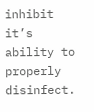inhibit it’s ability to properly disinfect.